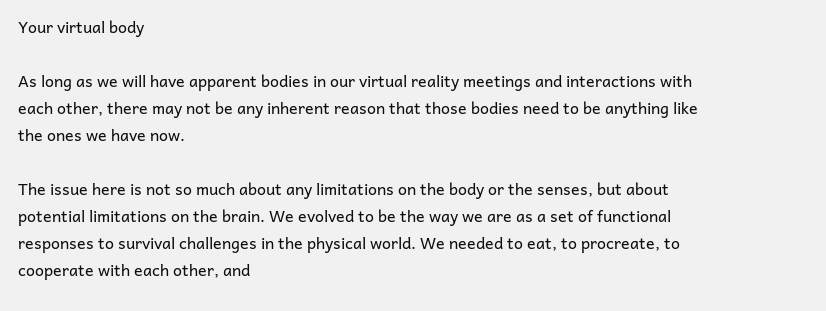Your virtual body

As long as we will have apparent bodies in our virtual reality meetings and interactions with each other, there may not be any inherent reason that those bodies need to be anything like the ones we have now.

The issue here is not so much about any limitations on the body or the senses, but about potential limitations on the brain. We evolved to be the way we are as a set of functional responses to survival challenges in the physical world. We needed to eat, to procreate, to cooperate with each other, and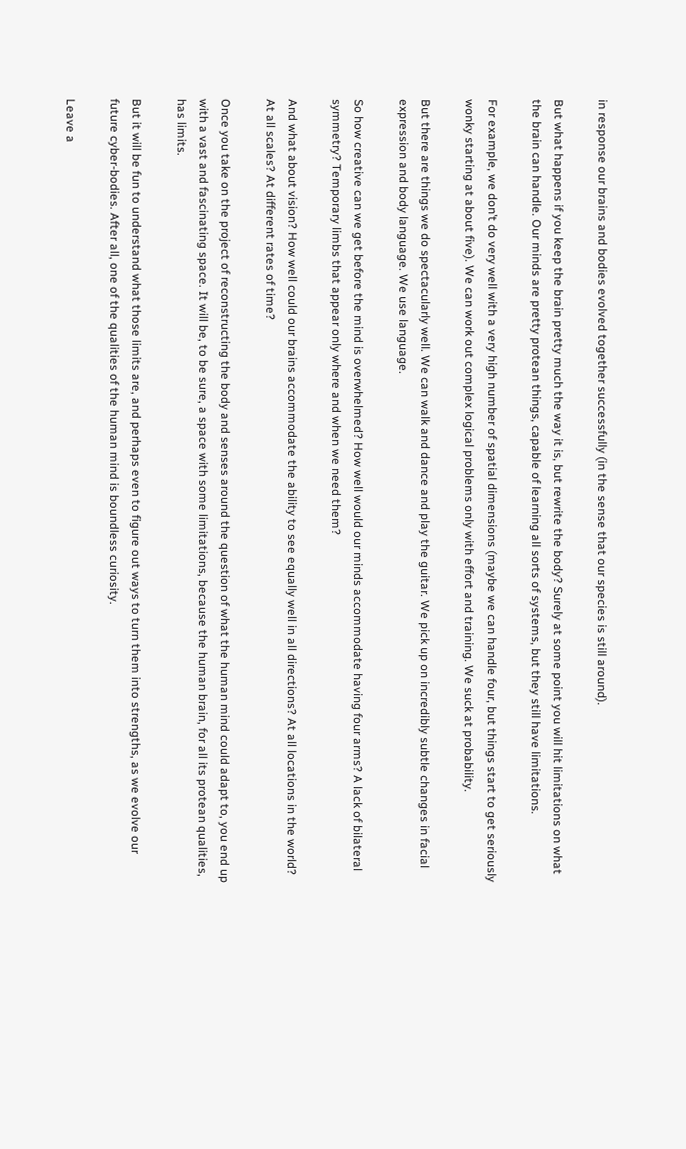in response our brains and bodies evolved together successfully (in the sense that our species is still around).

But what happens if you keep the brain pretty much the way it is, but rewrite the body? Surely at some point you will hit limitations on what the brain can handle. Our minds are pretty protean things, capable of learning all sorts of systems, but they still have limitations.

For example, we don’t do very well with a very high number of spatial dimensions (maybe we can handle four, but things start to get seriously wonky starting at about five). We can work out complex logical problems only with effort and training. We suck at probability.

But there are things we do spectacularly well. We can walk and dance and play the guitar. We pick up on incredibly subtle changes in facial expression and body language. We use language.

So how creative can we get before the mind is overwhelmed? How well would our minds accommodate having four arms? A lack of bilateral symmetry? Temporary limbs that appear only where and when we need them?

And what about vision? How well could our brains accommodate the ability to see equally well in all directions? At all locations in the world? At all scales? At different rates of time?

Once you take on the project of reconstructing the body and senses around the question of what the human mind could adapt to, you end up with a vast and fascinating space. It will be, to be sure, a space with some limitations, because the human brain, for all its protean qualities, has limits.

But it will be fun to understand what those limits are, and perhaps even to figure out ways to turn them into strengths, as we evolve our future cyber-bodies. After all, one of the qualities of the human mind is boundless curiosity.

Leave a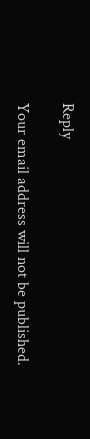Reply

Your email address will not be published.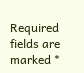Required fields are marked *